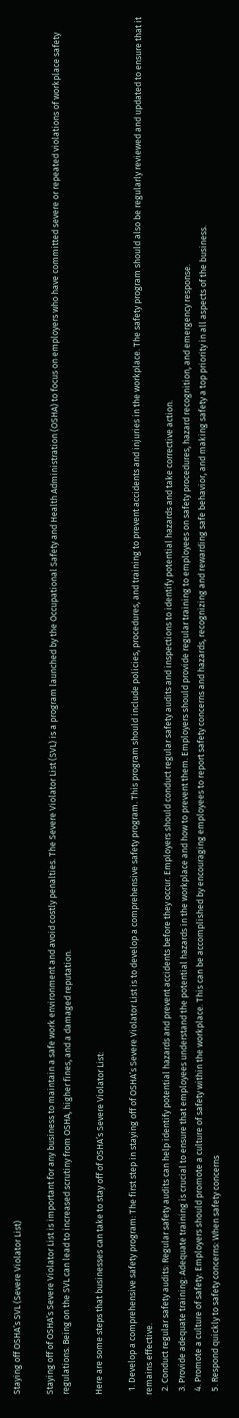Staying off OSHA’s SVL (Severe Violator List)

Staying off of OSHA’s Severe Violator List is important for any business to maintain a safe work environment and avoid costly penalties. The Severe Violator List (SVL) is a program launched by the Occupational Safety and Health Administration (OSHA) to focus on employers who have committed severe or repeated violations of workplace safety regulations. Being on the SVL can lead to increased scrutiny from OSHA, higher fines, and a damaged reputation.

Here are some steps that businesses can take to stay off of OSHA’s Severe Violator List:

  1. Develop a comprehensive safety program: The first step in staying off of OSHA’s Severe Violator List is to develop a comprehensive safety program. This program should include policies, procedures, and training to prevent accidents and injuries in the workplace. The safety program should also be regularly reviewed and updated to ensure that it remains effective.
  2. Conduct regular safety audits: Regular safety audits can help identify potential hazards and prevent accidents before they occur. Employers should conduct regular safety audits and inspections to identify potential hazards and take corrective action.
  3. Provide adequate training: Adequate training is crucial to ensure that employees understand the potential hazards in the workplace and how to prevent them. Employers should provide regular training to employees on safety procedures, hazard recognition, and emergency response.
  4. Promote a culture of safety: Employers should promote a culture of safety within the workplace. This can be accomplished by encouraging employees to report safety concerns and hazards, recognizing and rewarding safe behavior, and making safety a top priority in all aspects of the business.
  5. Respond quickly to safety concerns: When safety concerns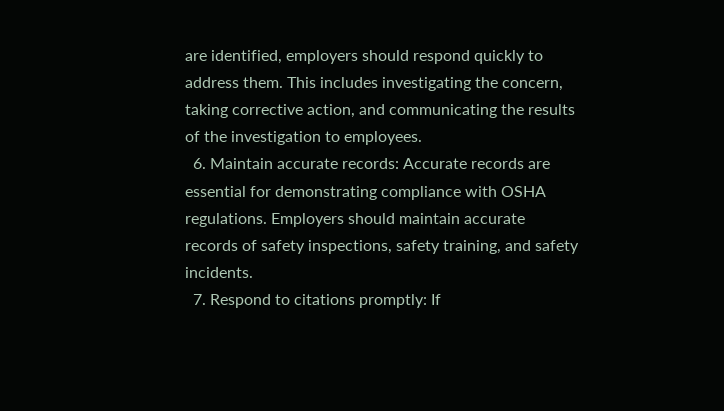are identified, employers should respond quickly to address them. This includes investigating the concern, taking corrective action, and communicating the results of the investigation to employees.
  6. Maintain accurate records: Accurate records are essential for demonstrating compliance with OSHA regulations. Employers should maintain accurate records of safety inspections, safety training, and safety incidents.
  7. Respond to citations promptly: If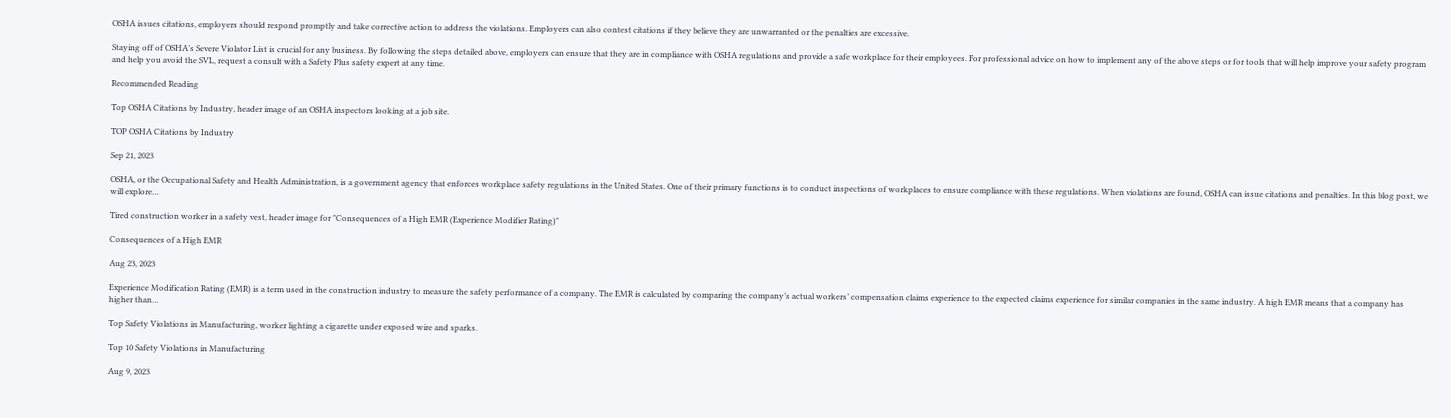OSHA issues citations, employers should respond promptly and take corrective action to address the violations. Employers can also contest citations if they believe they are unwarranted or the penalties are excessive.

Staying off of OSHA’s Severe Violator List is crucial for any business. By following the steps detailed above, employers can ensure that they are in compliance with OSHA regulations and provide a safe workplace for their employees. For professional advice on how to implement any of the above steps or for tools that will help improve your safety program and help you avoid the SVL, request a consult with a Safety Plus safety expert at any time.

Recommended Reading

Top OSHA Citations by Industry, header image of an OSHA inspectors looking at a job site.

TOP OSHA Citations by Industry

Sep 21, 2023

OSHA, or the Occupational Safety and Health Administration, is a government agency that enforces workplace safety regulations in the United States. One of their primary functions is to conduct inspections of workplaces to ensure compliance with these regulations. When violations are found, OSHA can issue citations and penalties. In this blog post, we will explore…

Tired construction worker in a safety vest, header image for "Consequences of a High EMR (Experience Modifier Rating)"

Consequences of a High EMR

Aug 23, 2023

Experience Modification Rating (EMR) is a term used in the construction industry to measure the safety performance of a company. The EMR is calculated by comparing the company’s actual workers’ compensation claims experience to the expected claims experience for similar companies in the same industry. A high EMR means that a company has higher than…

Top Safety Violations in Manufacturing, worker lighting a cigarette under exposed wire and sparks.

Top 10 Safety Violations in Manufacturing

Aug 9, 2023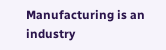Manufacturing is an industry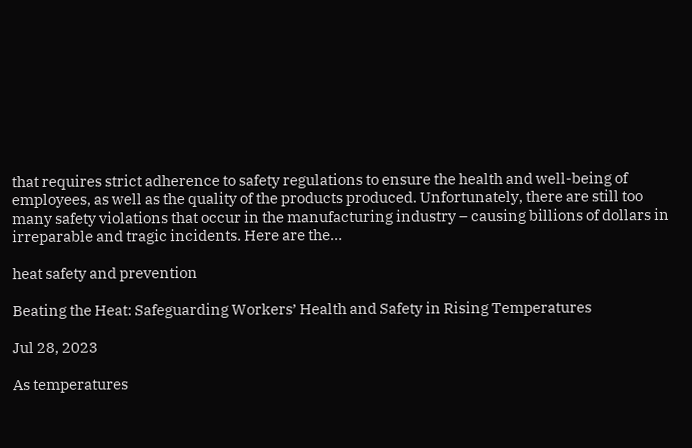that requires strict adherence to safety regulations to ensure the health and well-being of employees, as well as the quality of the products produced. Unfortunately, there are still too many safety violations that occur in the manufacturing industry – causing billions of dollars in irreparable and tragic incidents. Here are the…

heat safety and prevention

Beating the Heat: Safeguarding Workers’ Health and Safety in Rising Temperatures

Jul 28, 2023

As temperatures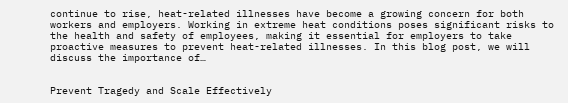continue to rise, heat-related illnesses have become a growing concern for both workers and employers. Working in extreme heat conditions poses significant risks to the health and safety of employees, making it essential for employers to take proactive measures to prevent heat-related illnesses. In this blog post, we will discuss the importance of…


Prevent Tragedy and Scale Effectively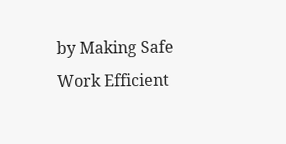by Making Safe Work Efficient